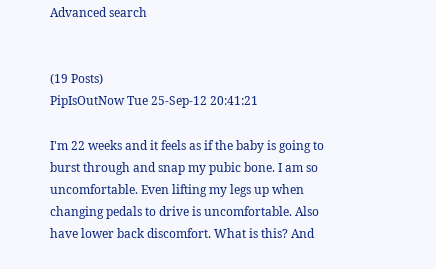Advanced search


(19 Posts)
PipIsOutNow Tue 25-Sep-12 20:41:21

I'm 22 weeks and it feels as if the baby is going to burst through and snap my pubic bone. I am so uncomfortable. Even lifting my legs up when changing pedals to drive is uncomfortable. Also have lower back discomfort. What is this? And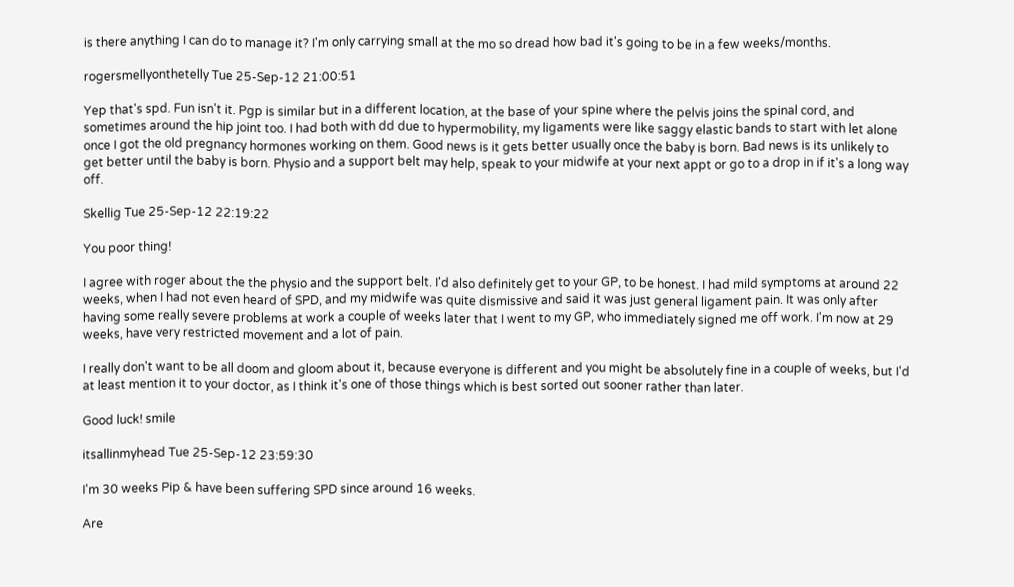is there anything I can do to manage it? I'm only carrying small at the mo so dread how bad it's going to be in a few weeks/months.

rogersmellyonthetelly Tue 25-Sep-12 21:00:51

Yep that's spd. Fun isn't it. Pgp is similar but in a different location, at the base of your spine where the pelvis joins the spinal cord, and sometimes around the hip joint too. I had both with dd due to hypermobility, my ligaments were like saggy elastic bands to start with let alone once I got the old pregnancy hormones working on them. Good news is it gets better usually once the baby is born. Bad news is its unlikely to get better until the baby is born. Physio and a support belt may help, speak to your midwife at your next appt or go to a drop in if it's a long way off.

Skellig Tue 25-Sep-12 22:19:22

You poor thing!

I agree with roger about the the physio and the support belt. I'd also definitely get to your GP, to be honest. I had mild symptoms at around 22 weeks, when I had not even heard of SPD, and my midwife was quite dismissive and said it was just general ligament pain. It was only after having some really severe problems at work a couple of weeks later that I went to my GP, who immediately signed me off work. I'm now at 29 weeks, have very restricted movement and a lot of pain.

I really don't want to be all doom and gloom about it, because everyone is different and you might be absolutely fine in a couple of weeks, but I'd at least mention it to your doctor, as I think it's one of those things which is best sorted out sooner rather than later.

Good luck! smile

itsallinmyhead Tue 25-Sep-12 23:59:30

I'm 30 weeks Pip & have been suffering SPD since around 16 weeks.

Are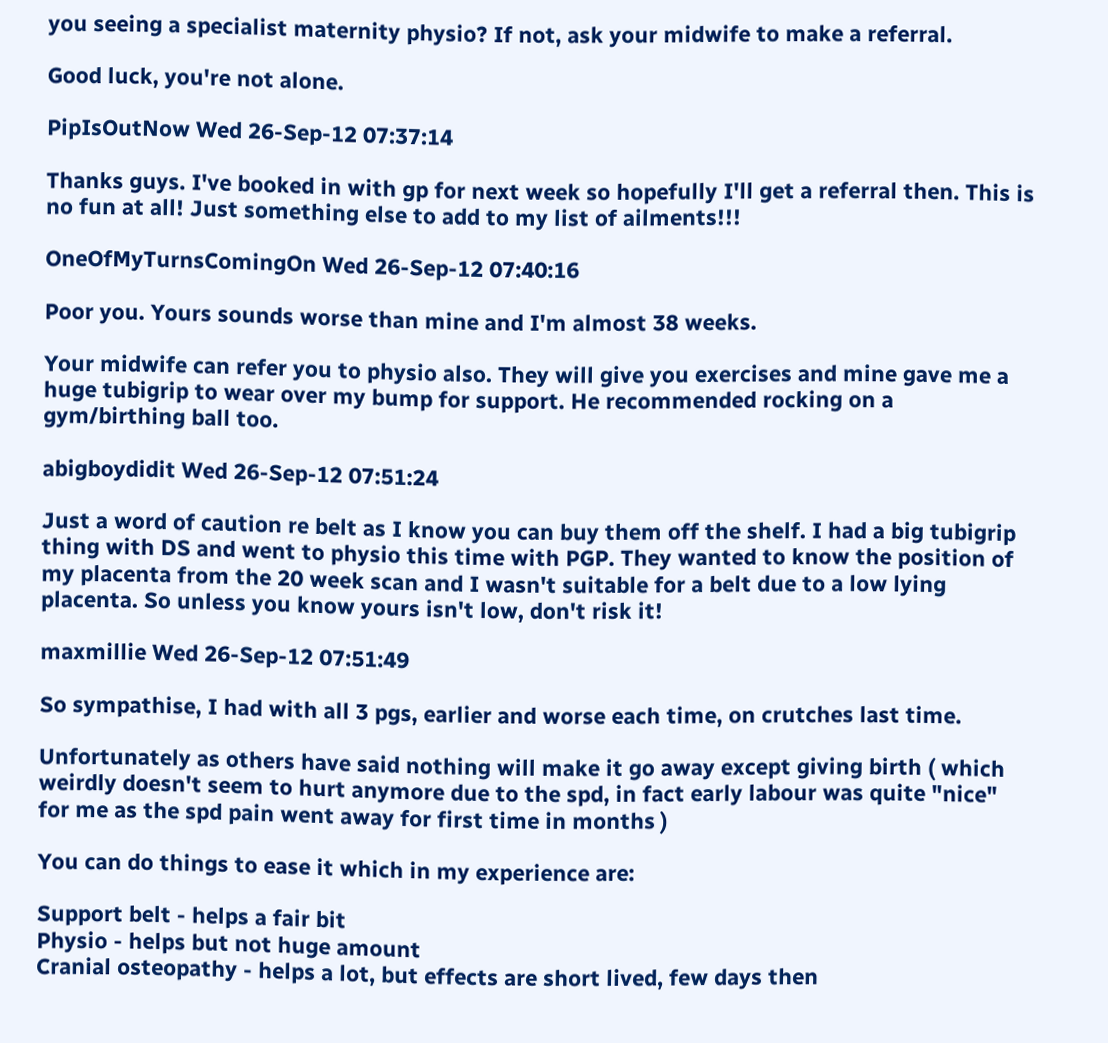you seeing a specialist maternity physio? If not, ask your midwife to make a referral.

Good luck, you're not alone.

PipIsOutNow Wed 26-Sep-12 07:37:14

Thanks guys. I've booked in with gp for next week so hopefully I'll get a referral then. This is no fun at all! Just something else to add to my list of ailments!!!

OneOfMyTurnsComingOn Wed 26-Sep-12 07:40:16

Poor you. Yours sounds worse than mine and I'm almost 38 weeks.

Your midwife can refer you to physio also. They will give you exercises and mine gave me a huge tubigrip to wear over my bump for support. He recommended rocking on a gym/birthing ball too.

abigboydidit Wed 26-Sep-12 07:51:24

Just a word of caution re belt as I know you can buy them off the shelf. I had a big tubigrip thing with DS and went to physio this time with PGP. They wanted to know the position of my placenta from the 20 week scan and I wasn't suitable for a belt due to a low lying placenta. So unless you know yours isn't low, don't risk it!

maxmillie Wed 26-Sep-12 07:51:49

So sympathise, I had with all 3 pgs, earlier and worse each time, on crutches last time.

Unfortunately as others have said nothing will make it go away except giving birth ( which weirdly doesn't seem to hurt anymore due to the spd, in fact early labour was quite "nice" for me as the spd pain went away for first time in months )

You can do things to ease it which in my experience are:

Support belt - helps a fair bit
Physio - helps but not huge amount
Cranial osteopathy - helps a lot, but effects are short lived, few days then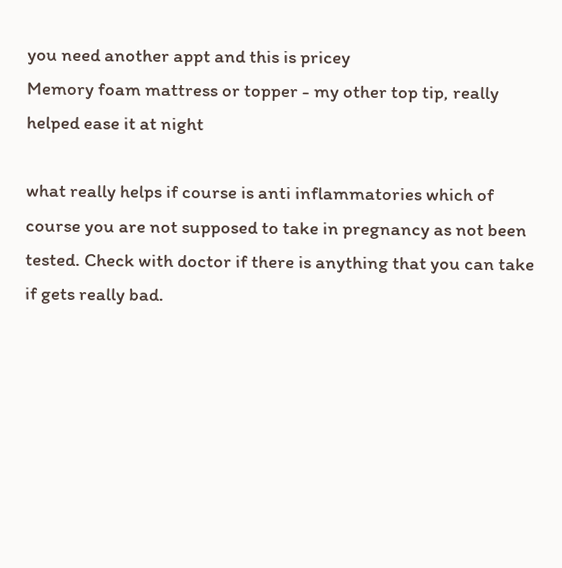you need another appt and this is pricey
Memory foam mattress or topper - my other top tip, really helped ease it at night

what really helps if course is anti inflammatories which of course you are not supposed to take in pregnancy as not been tested. Check with doctor if there is anything that you can take if gets really bad.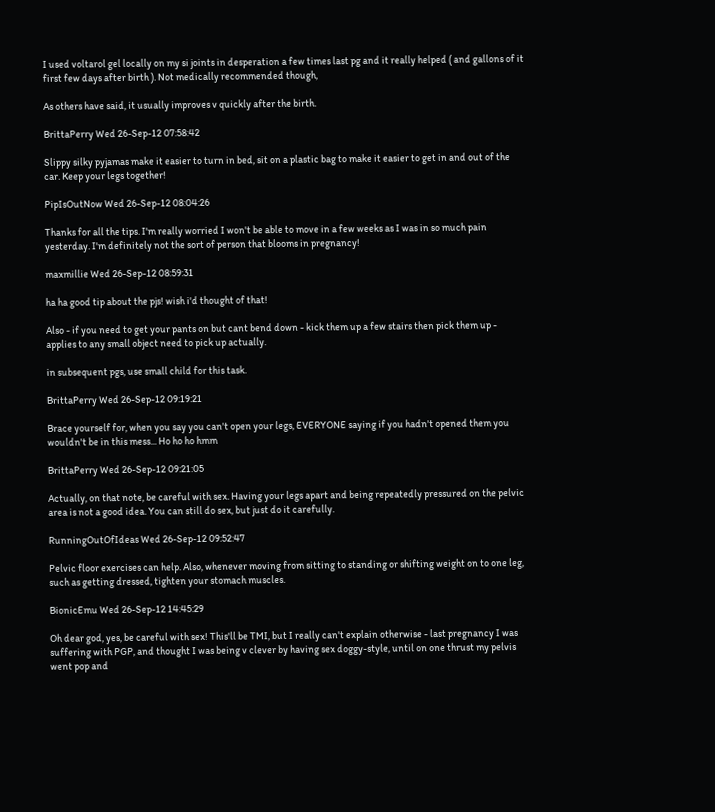I used voltarol gel locally on my si joints in desperation a few times last pg and it really helped ( and gallons of it first few days after birth ). Not medically recommended though,

As others have said, it usually improves v quickly after the birth.

BrittaPerry Wed 26-Sep-12 07:58:42

Slippy silky pyjamas make it easier to turn in bed, sit on a plastic bag to make it easier to get in and out of the car. Keep your legs together!

PipIsOutNow Wed 26-Sep-12 08:04:26

Thanks for all the tips. I'm really worried I won't be able to move in a few weeks as I was in so much pain yesterday. I'm definitely not the sort of person that blooms in pregnancy!

maxmillie Wed 26-Sep-12 08:59:31

ha ha good tip about the pjs! wish i'd thought of that!

Also - if you need to get your pants on but cant bend down - kick them up a few stairs then pick them up - applies to any small object need to pick up actually.

in subsequent pgs, use small child for this task.

BrittaPerry Wed 26-Sep-12 09:19:21

Brace yourself for, when you say you can't open your legs, EVERYONE saying if you hadn't opened them you wouldn't be in this mess... Ho ho ho hmm

BrittaPerry Wed 26-Sep-12 09:21:05

Actually, on that note, be careful with sex. Having your legs apart and being repeatedly pressured on the pelvic area is not a good idea. You can still do sex, but just do it carefully.

RunningOutOfIdeas Wed 26-Sep-12 09:52:47

Pelvic floor exercises can help. Also, whenever moving from sitting to standing or shifting weight on to one leg, such as getting dressed, tighten your stomach muscles.

BionicEmu Wed 26-Sep-12 14:45:29

Oh dear god, yes, be careful with sex! This'll be TMI, but I really can't explain otherwise - last pregnancy I was suffering with PGP, and thought I was being v clever by having sex doggy-style, until on one thrust my pelvis went pop and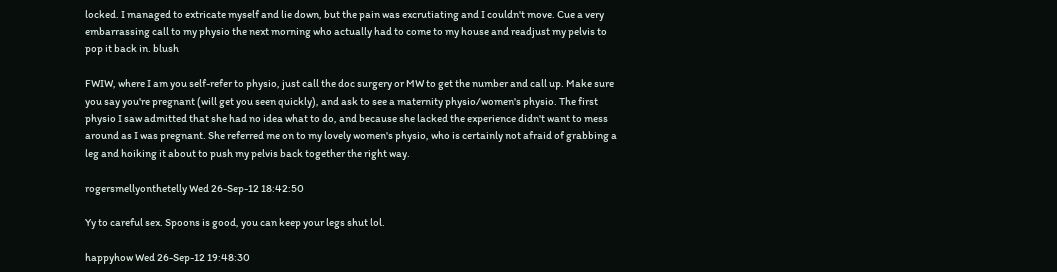locked. I managed to extricate myself and lie down, but the pain was excrutiating and I couldn't move. Cue a very embarrassing call to my physio the next morning who actually had to come to my house and readjust my pelvis to pop it back in. blush

FWIW, where I am you self-refer to physio, just call the doc surgery or MW to get the number and call up. Make sure you say you're pregnant (will get you seen quickly), and ask to see a maternity physio/women's physio. The first physio I saw admitted that she had no idea what to do, and because she lacked the experience didn't want to mess around as I was pregnant. She referred me on to my lovely women's physio, who is certainly not afraid of grabbing a leg and hoiking it about to push my pelvis back together the right way.

rogersmellyonthetelly Wed 26-Sep-12 18:42:50

Yy to careful sex. Spoons is good, you can keep your legs shut lol.

happyhow Wed 26-Sep-12 19:48:30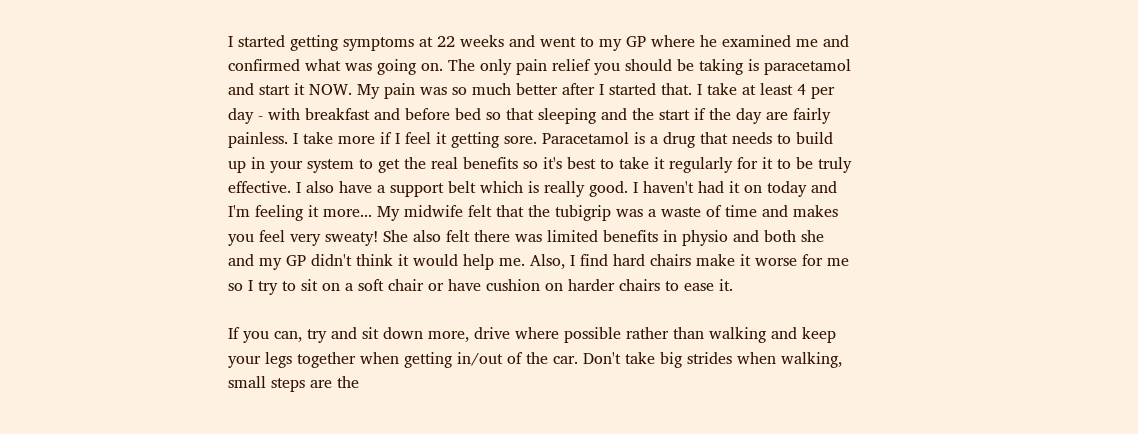I started getting symptoms at 22 weeks and went to my GP where he examined me and confirmed what was going on. The only pain relief you should be taking is paracetamol and start it NOW. My pain was so much better after I started that. I take at least 4 per day - with breakfast and before bed so that sleeping and the start if the day are fairly painless. I take more if I feel it getting sore. Paracetamol is a drug that needs to build up in your system to get the real benefits so it's best to take it regularly for it to be truly effective. I also have a support belt which is really good. I haven't had it on today and I'm feeling it more... My midwife felt that the tubigrip was a waste of time and makes you feel very sweaty! She also felt there was limited benefits in physio and both she and my GP didn't think it would help me. Also, I find hard chairs make it worse for me so I try to sit on a soft chair or have cushion on harder chairs to ease it.

If you can, try and sit down more, drive where possible rather than walking and keep your legs together when getting in/out of the car. Don't take big strides when walking, small steps are the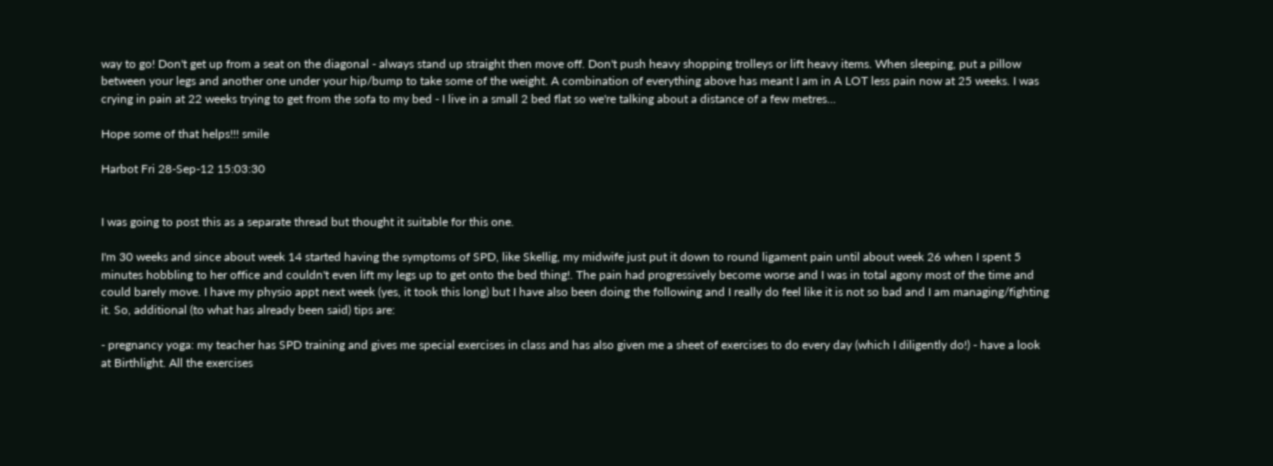way to go! Don't get up from a seat on the diagonal - always stand up straight then move off. Don't push heavy shopping trolleys or lift heavy items. When sleeping, put a pillow between your legs and another one under your hip/bump to take some of the weight. A combination of everything above has meant I am in A LOT less pain now at 25 weeks. I was crying in pain at 22 weeks trying to get from the sofa to my bed - I live in a small 2 bed flat so we're talking about a distance of a few metres...

Hope some of that helps!!! smile

Harbot Fri 28-Sep-12 15:03:30


I was going to post this as a separate thread but thought it suitable for this one.

I'm 30 weeks and since about week 14 started having the symptoms of SPD, like Skellig, my midwife just put it down to round ligament pain until about week 26 when I spent 5 minutes hobbling to her office and couldn't even lift my legs up to get onto the bed thing!. The pain had progressively become worse and I was in total agony most of the time and could barely move. I have my physio appt next week (yes, it took this long) but I have also been doing the following and I really do feel like it is not so bad and I am managing/fighting it. So, additional (to what has already been said) tips are:

- pregnancy yoga: my teacher has SPD training and gives me special exercises in class and has also given me a sheet of exercises to do every day (which I diligently do!) - have a look at Birthlight. All the exercises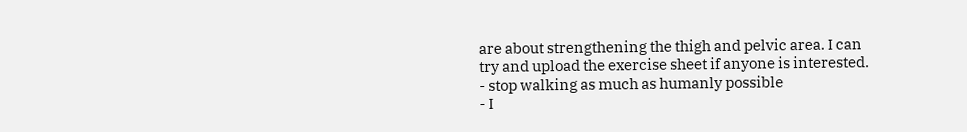are about strengthening the thigh and pelvic area. I can try and upload the exercise sheet if anyone is interested.
- stop walking as much as humanly possible
- I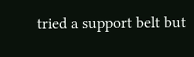tried a support belt but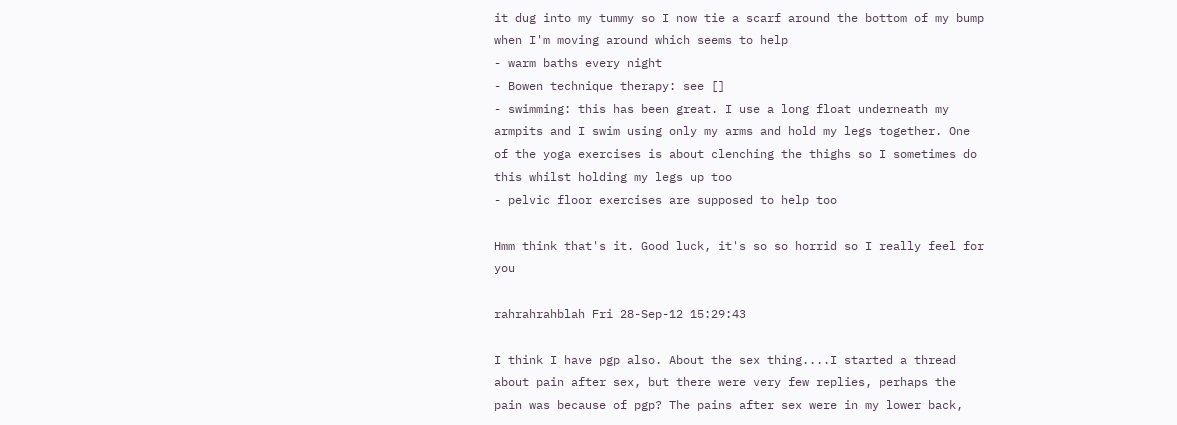it dug into my tummy so I now tie a scarf around the bottom of my bump when I'm moving around which seems to help
- warm baths every night
- Bowen technique therapy: see []
- swimming: this has been great. I use a long float underneath my armpits and I swim using only my arms and hold my legs together. One of the yoga exercises is about clenching the thighs so I sometimes do this whilst holding my legs up too
- pelvic floor exercises are supposed to help too

Hmm think that's it. Good luck, it's so so horrid so I really feel for you

rahrahrahblah Fri 28-Sep-12 15:29:43

I think I have pgp also. About the sex thing....I started a thread about pain after sex, but there were very few replies, perhaps the pain was because of pgp? The pains after sex were in my lower back,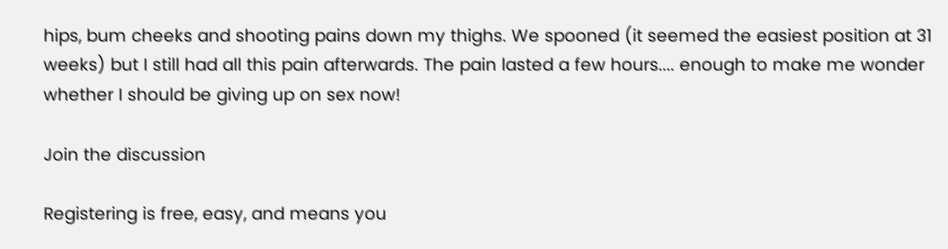hips, bum cheeks and shooting pains down my thighs. We spooned (it seemed the easiest position at 31 weeks) but I still had all this pain afterwards. The pain lasted a few hours.... enough to make me wonder whether I should be giving up on sex now!

Join the discussion

Registering is free, easy, and means you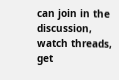can join in the discussion, watch threads, get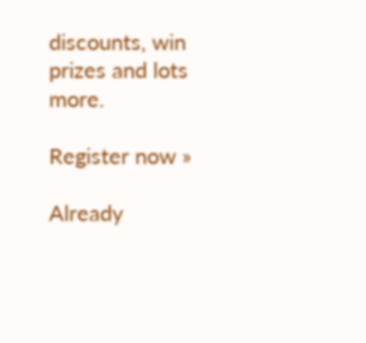discounts, win prizes and lots more.

Register now »

Already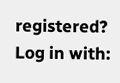registered? Log in with: